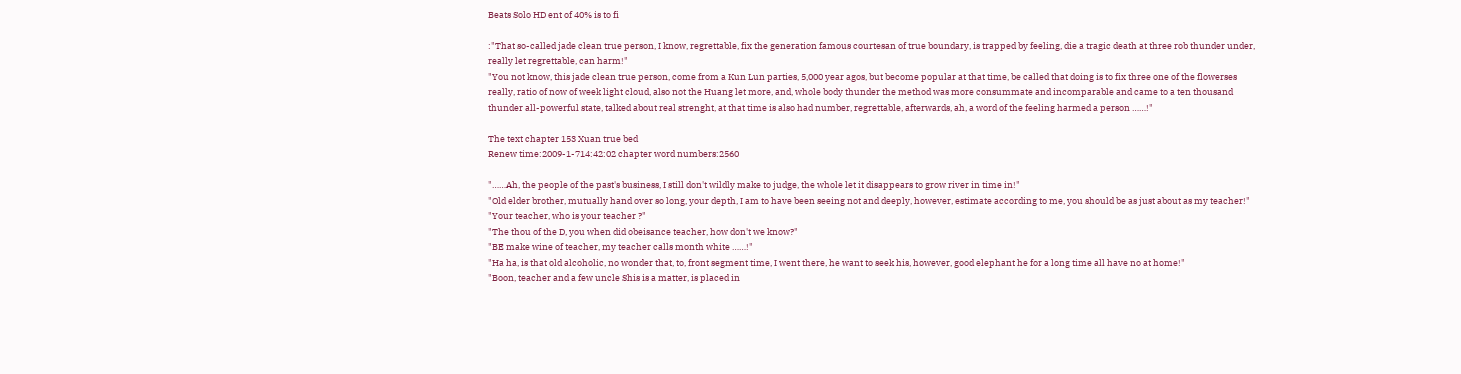Beats Solo HD ent of 40% is to fi

:"That so-called jade clean true person, I know, regrettable, fix the generation famous courtesan of true boundary, is trapped by feeling, die a tragic death at three rob thunder under, really let regrettable, can harm!"
"You not know, this jade clean true person, come from a Kun Lun parties, 5,000 year agos, but become popular at that time, be called that doing is to fix three one of the flowerses really, ratio of now of week light cloud, also not the Huang let more, and, whole body thunder the method was more consummate and incomparable and came to a ten thousand thunder all-powerful state, talked about real strenght, at that time is also had number, regrettable, afterwards, ah, a word of the feeling harmed a person ……!"

The text chapter 153 Xuan true bed
Renew time:2009-1-714:42:02 chapter word numbers:2560

"……Ah, the people of the past's business, I still don't wildly make to judge, the whole let it disappears to grow river in time in!"
"Old elder brother, mutually hand over so long, your depth, I am to have been seeing not and deeply, however, estimate according to me, you should be as just about as my teacher!"
"Your teacher, who is your teacher ?"
"The thou of the D, you when did obeisance teacher, how don't we know?"
"BE make wine of teacher, my teacher calls month white ……!"
"Ha ha, is that old alcoholic, no wonder that, to, front segment time, I went there, he want to seek his, however, good elephant he for a long time all have no at home!"
"Boon, teacher and a few uncle Shis is a matter, is placed in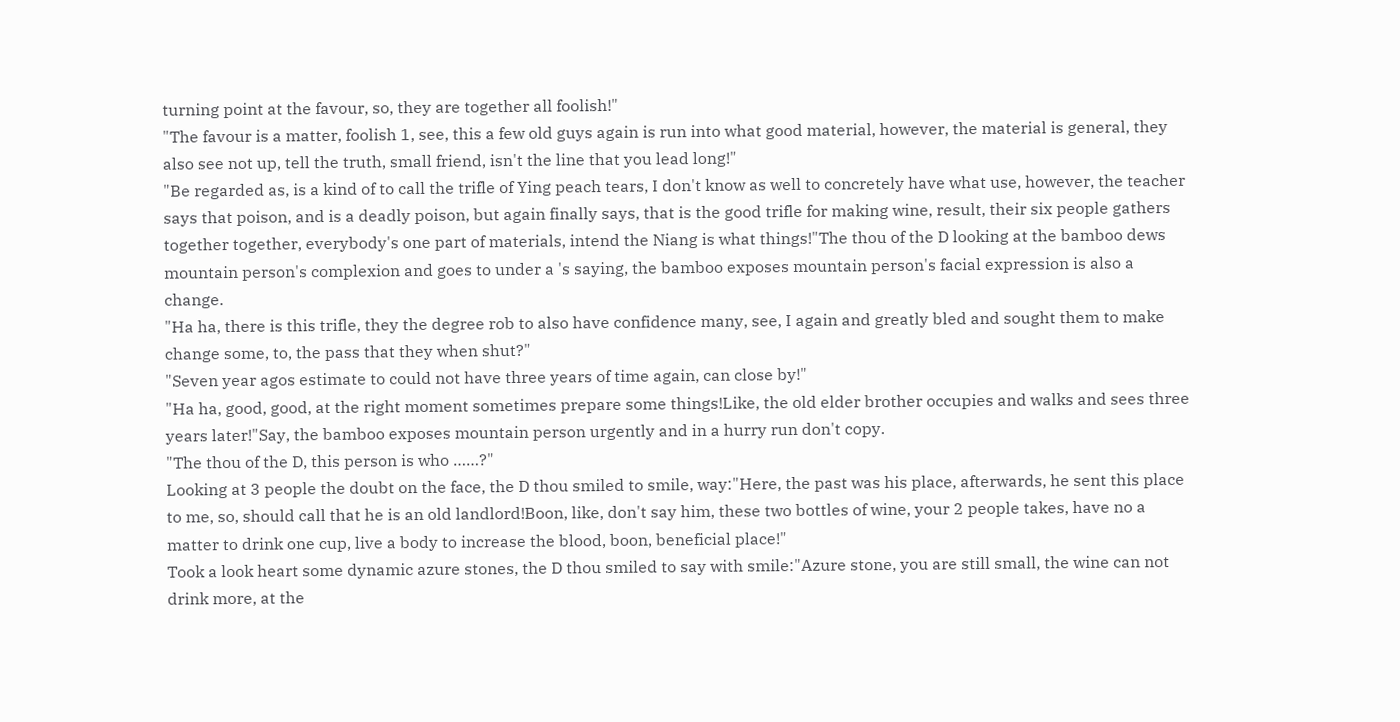turning point at the favour, so, they are together all foolish!"
"The favour is a matter, foolish 1, see, this a few old guys again is run into what good material, however, the material is general, they also see not up, tell the truth, small friend, isn't the line that you lead long!"
"Be regarded as, is a kind of to call the trifle of Ying peach tears, I don't know as well to concretely have what use, however, the teacher says that poison, and is a deadly poison, but again finally says, that is the good trifle for making wine, result, their six people gathers together together, everybody's one part of materials, intend the Niang is what things!"The thou of the D looking at the bamboo dews mountain person's complexion and goes to under a 's saying, the bamboo exposes mountain person's facial expression is also a change.
"Ha ha, there is this trifle, they the degree rob to also have confidence many, see, I again and greatly bled and sought them to make change some, to, the pass that they when shut?"
"Seven year agos estimate to could not have three years of time again, can close by!"
"Ha ha, good, good, at the right moment sometimes prepare some things!Like, the old elder brother occupies and walks and sees three years later!"Say, the bamboo exposes mountain person urgently and in a hurry run don't copy.
"The thou of the D, this person is who ……?"
Looking at 3 people the doubt on the face, the D thou smiled to smile, way:"Here, the past was his place, afterwards, he sent this place to me, so, should call that he is an old landlord!Boon, like, don't say him, these two bottles of wine, your 2 people takes, have no a matter to drink one cup, live a body to increase the blood, boon, beneficial place!"
Took a look heart some dynamic azure stones, the D thou smiled to say with smile:"Azure stone, you are still small, the wine can not drink more, at the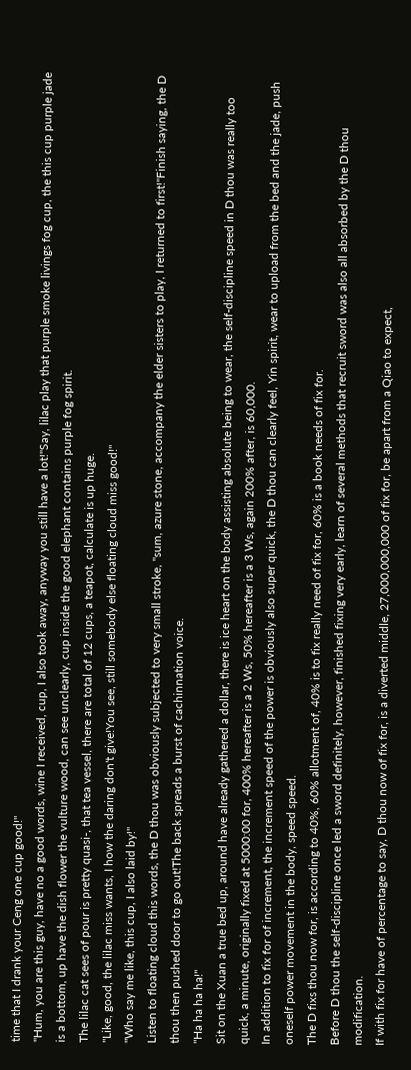time that I drank your Ceng one cup good!"
"Hum, you are this guy, have no a good words, wine I received, cup, I also took away, anyway you still have a lot!"Say, lilac play that purple smoke livings fog cup, the this cup purple jade is a bottom, up have the dish flower the vulture wood, can see unclearly, cup inside the good elephant contains purple fog spirit.
The lilac cat sees of pour is pretty quasi-, that tea vessel, there are total of 12 cups, a teapot, calculate is up huge.
"Like, good, the lilac miss wants, I how the daring don't give!You see, still somebody else floating cloud miss good!"
"Who say me like, this cup, I also laid by!"
Listen to floating cloud this words, the D thou was obviously subjected to very small stroke, "sum, azure stone, accompany the elder sisters to play, I returned to first!"Finish saying, the D thou then pushed door to go out!The back spreads a burst of cachinnation voice.
"Ha ha ha ha!"
Sit on the Xuan a true bed up, around have already gathered a dollar, there is ice heart on the body assisting absolute being to wear, the self-discipline speed in D thou was really too quick, a minute, originally fixed at 5000:00 for, 400% hereafter is a 2 Ws, 50% hereafter is a 3 Ws, again 200% after, is 60,000.
In addition to fix for of increment, the increment speed of the power is obviously also super quick, the D thou can clearly feel, Yin spirit, wear to upload from the bed and the jade, push oneself power movement in the body, speed speed.
The D fixs thou now for, is according to 40%, 60% allotment of, 40% is to fix really need of fix for, 60% is a book needs of fix for.
Before D thou the self-discipline once led a sword definitely, however, finished fixing very early, learn of several methods that recruit sword was also all absorbed by the D thou modification.
If with fix for have of percentage to say, D thou now of fix for, is a diverted middle, 27,000,000,000 of fix for, be apart from a Qiao to expect,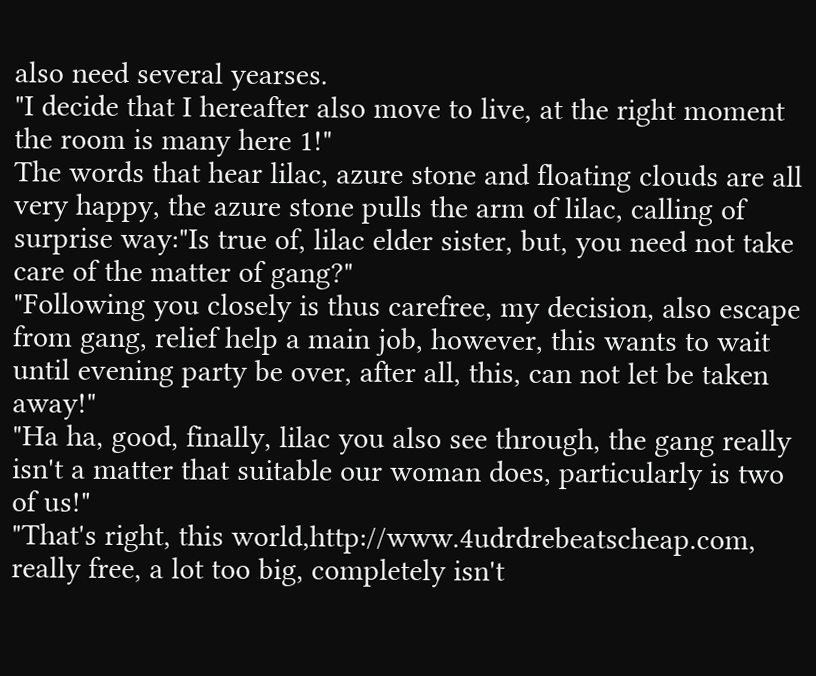also need several yearses.
"I decide that I hereafter also move to live, at the right moment the room is many here 1!"
The words that hear lilac, azure stone and floating clouds are all very happy, the azure stone pulls the arm of lilac, calling of surprise way:"Is true of, lilac elder sister, but, you need not take care of the matter of gang?"
"Following you closely is thus carefree, my decision, also escape from gang, relief help a main job, however, this wants to wait until evening party be over, after all, this, can not let be taken away!"
"Ha ha, good, finally, lilac you also see through, the gang really isn't a matter that suitable our woman does, particularly is two of us!"
"That's right, this world,http://www.4udrdrebeatscheap.com, really free, a lot too big, completely isn't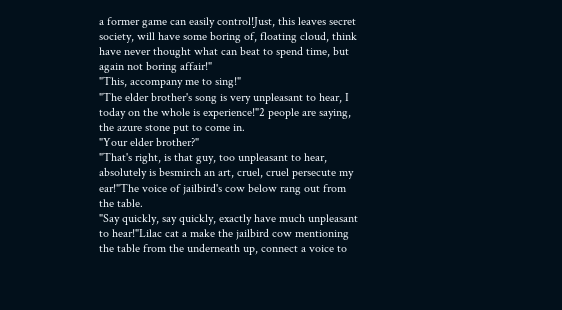a former game can easily control!Just, this leaves secret society, will have some boring of, floating cloud, think have never thought what can beat to spend time, but again not boring affair!"
"This, accompany me to sing!"
"The elder brother's song is very unpleasant to hear, I today on the whole is experience!"2 people are saying, the azure stone put to come in.
"Your elder brother?"
"That's right, is that guy, too unpleasant to hear, absolutely is besmirch an art, cruel, cruel persecute my ear!"The voice of jailbird's cow below rang out from the table.
"Say quickly, say quickly, exactly have much unpleasant to hear!"Lilac cat a make the jailbird cow mentioning the table from the underneath up, connect a voice to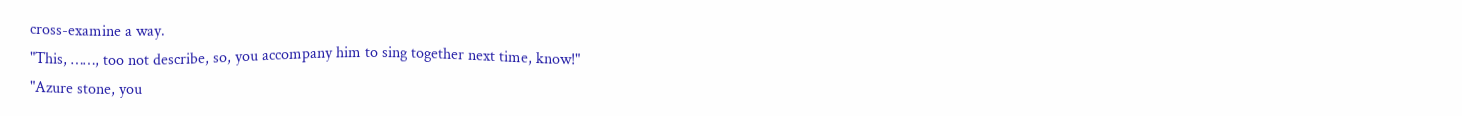cross-examine a way.
"This, ……, too not describe, so, you accompany him to sing together next time, know!"
"Azure stone, you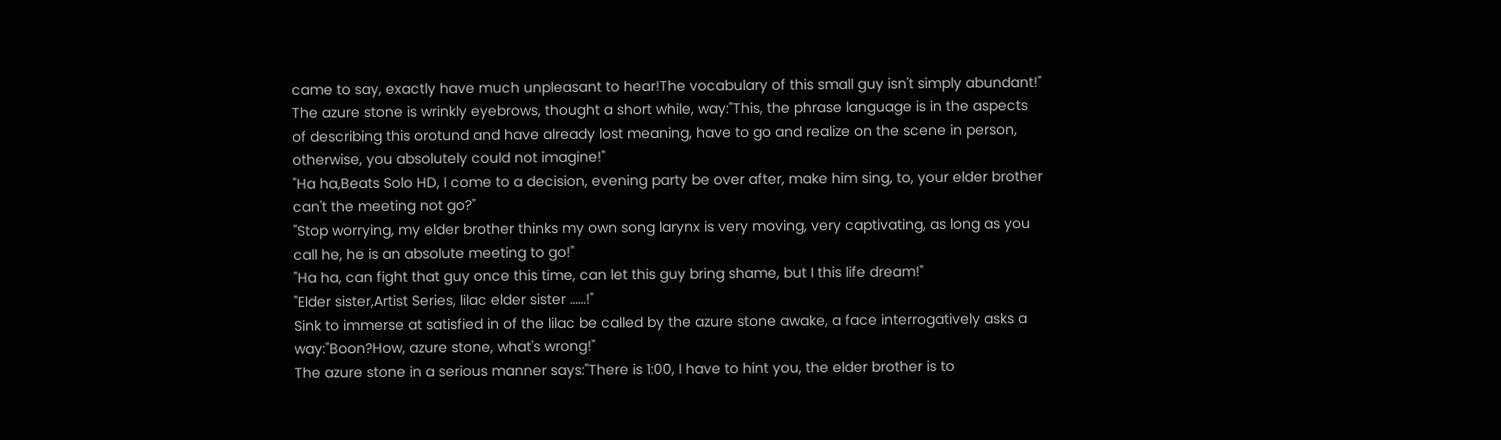came to say, exactly have much unpleasant to hear!The vocabulary of this small guy isn't simply abundant!"
The azure stone is wrinkly eyebrows, thought a short while, way:"This, the phrase language is in the aspects of describing this orotund and have already lost meaning, have to go and realize on the scene in person, otherwise, you absolutely could not imagine!"
"Ha ha,Beats Solo HD, I come to a decision, evening party be over after, make him sing, to, your elder brother can't the meeting not go?"
"Stop worrying, my elder brother thinks my own song larynx is very moving, very captivating, as long as you call he, he is an absolute meeting to go!"
"Ha ha, can fight that guy once this time, can let this guy bring shame, but I this life dream!"
"Elder sister,Artist Series, lilac elder sister ……!"
Sink to immerse at satisfied in of the lilac be called by the azure stone awake, a face interrogatively asks a way:"Boon?How, azure stone, what's wrong!"
The azure stone in a serious manner says:"There is 1:00, I have to hint you, the elder brother is to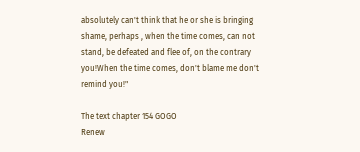absolutely can't think that he or she is bringing shame, perhaps , when the time comes, can not stand, be defeated and flee of, on the contrary you!When the time comes, don't blame me don't remind you!"

The text chapter 154 GOGO
Renew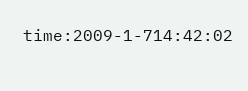time:2009-1-714:42:02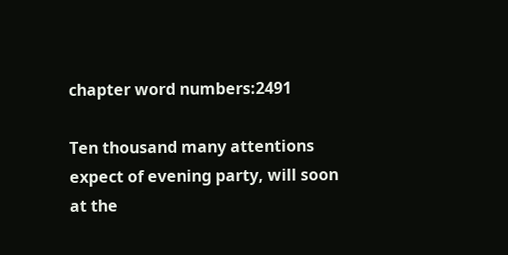chapter word numbers:2491

Ten thousand many attentions expect of evening party, will soon at the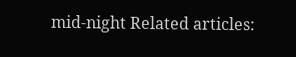mid-night Related articles: